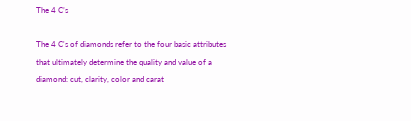The 4 C’s

The 4 C's of diamonds refer to the four basic attributes that ultimately determine the quality and value of a diamond: cut, clarity, color and carat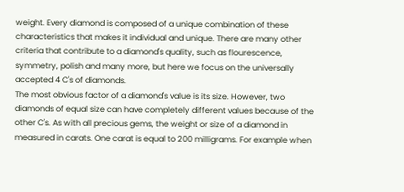weight. Every diamond is composed of a unique combination of these characteristics that makes it individual and unique. There are many other criteria that contribute to a diamond's quality, such as flourescence, symmetry, polish and many more, but here we focus on the universally accepted 4 C's of diamonds.
The most obvious factor of a diamond's value is its size. However, two diamonds of equal size can have completely different values because of the other C's. As with all precious gems, the weight or size of a diamond in measured in carats. One carat is equal to 200 milligrams. For example when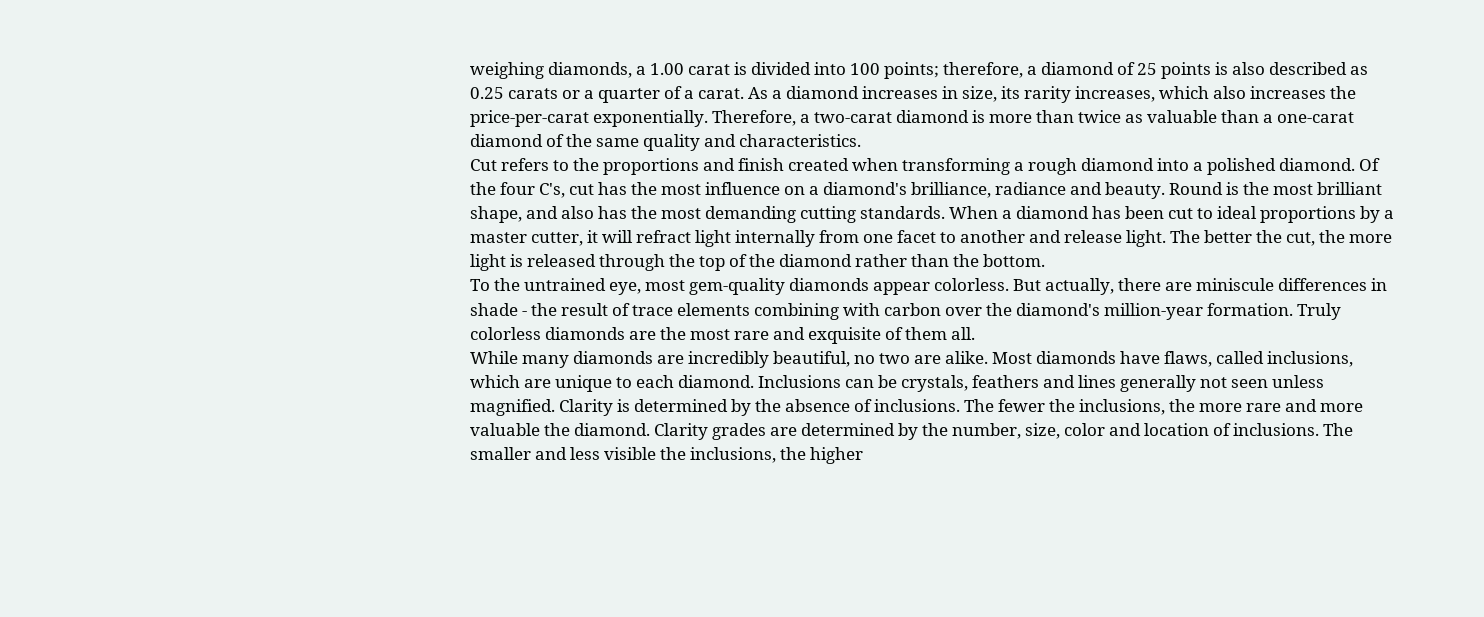weighing diamonds, a 1.00 carat is divided into 100 points; therefore, a diamond of 25 points is also described as 0.25 carats or a quarter of a carat. As a diamond increases in size, its rarity increases, which also increases the price-per-carat exponentially. Therefore, a two-carat diamond is more than twice as valuable than a one-carat diamond of the same quality and characteristics.
Cut refers to the proportions and finish created when transforming a rough diamond into a polished diamond. Of the four C's, cut has the most influence on a diamond's brilliance, radiance and beauty. Round is the most brilliant shape, and also has the most demanding cutting standards. When a diamond has been cut to ideal proportions by a master cutter, it will refract light internally from one facet to another and release light. The better the cut, the more light is released through the top of the diamond rather than the bottom.
To the untrained eye, most gem-quality diamonds appear colorless. But actually, there are miniscule differences in shade - the result of trace elements combining with carbon over the diamond's million-year formation. Truly colorless diamonds are the most rare and exquisite of them all.
While many diamonds are incredibly beautiful, no two are alike. Most diamonds have flaws, called inclusions, which are unique to each diamond. Inclusions can be crystals, feathers and lines generally not seen unless magnified. Clarity is determined by the absence of inclusions. The fewer the inclusions, the more rare and more valuable the diamond. Clarity grades are determined by the number, size, color and location of inclusions. The smaller and less visible the inclusions, the higher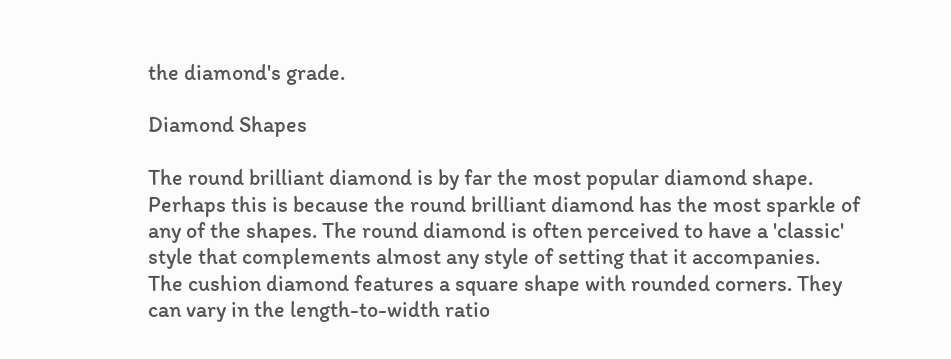the diamond's grade.

Diamond Shapes

The round brilliant diamond is by far the most popular diamond shape. Perhaps this is because the round brilliant diamond has the most sparkle of any of the shapes. The round diamond is often perceived to have a 'classic' style that complements almost any style of setting that it accompanies.
The cushion diamond features a square shape with rounded corners. They can vary in the length-to-width ratio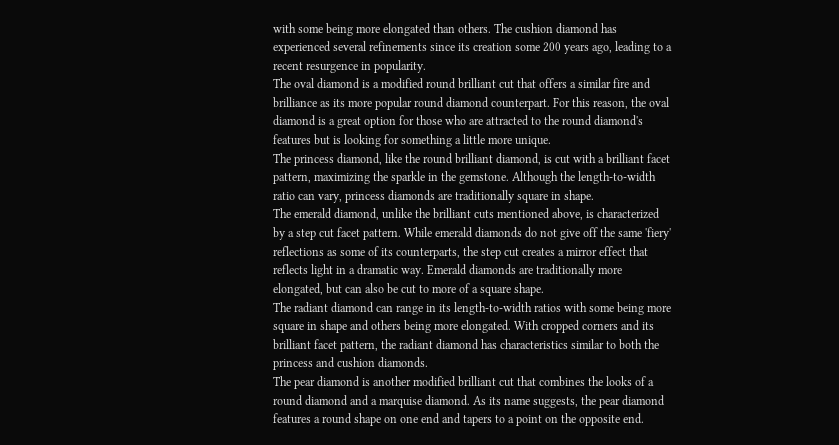with some being more elongated than others. The cushion diamond has experienced several refinements since its creation some 200 years ago, leading to a recent resurgence in popularity.
The oval diamond is a modified round brilliant cut that offers a similar fire and brilliance as its more popular round diamond counterpart. For this reason, the oval diamond is a great option for those who are attracted to the round diamond's features but is looking for something a little more unique.
The princess diamond, like the round brilliant diamond, is cut with a brilliant facet pattern, maximizing the sparkle in the gemstone. Although the length-to-width ratio can vary, princess diamonds are traditionally square in shape.
The emerald diamond, unlike the brilliant cuts mentioned above, is characterized by a step cut facet pattern. While emerald diamonds do not give off the same 'fiery' reflections as some of its counterparts, the step cut creates a mirror effect that reflects light in a dramatic way. Emerald diamonds are traditionally more elongated, but can also be cut to more of a square shape.
The radiant diamond can range in its length-to-width ratios with some being more square in shape and others being more elongated. With cropped corners and its brilliant facet pattern, the radiant diamond has characteristics similar to both the princess and cushion diamonds.
The pear diamond is another modified brilliant cut that combines the looks of a round diamond and a marquise diamond. As its name suggests, the pear diamond features a round shape on one end and tapers to a point on the opposite end.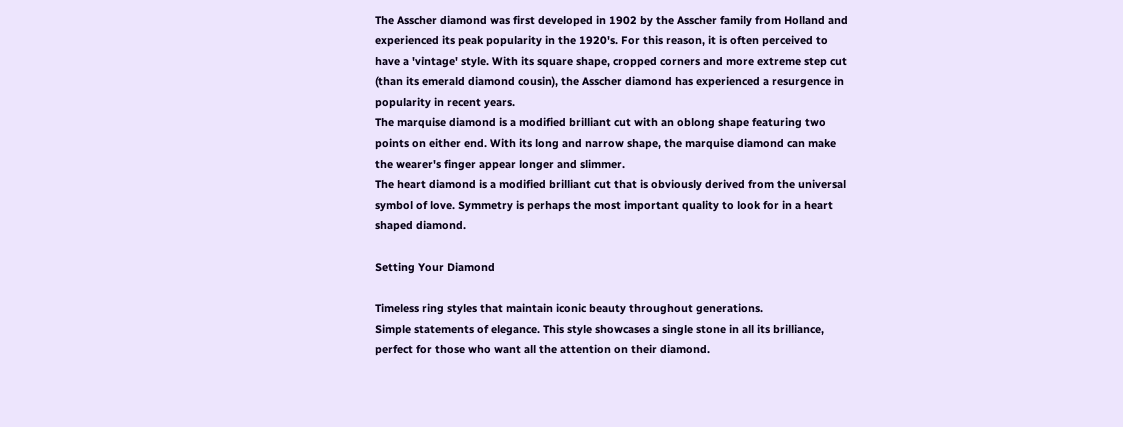The Asscher diamond was first developed in 1902 by the Asscher family from Holland and experienced its peak popularity in the 1920's. For this reason, it is often perceived to have a 'vintage' style. With its square shape, cropped corners and more extreme step cut (than its emerald diamond cousin), the Asscher diamond has experienced a resurgence in popularity in recent years.
The marquise diamond is a modified brilliant cut with an oblong shape featuring two points on either end. With its long and narrow shape, the marquise diamond can make the wearer's finger appear longer and slimmer.
The heart diamond is a modified brilliant cut that is obviously derived from the universal symbol of love. Symmetry is perhaps the most important quality to look for in a heart shaped diamond.

Setting Your Diamond

Timeless ring styles that maintain iconic beauty throughout generations.
Simple statements of elegance. This style showcases a single stone in all its brilliance, perfect for those who want all the attention on their diamond.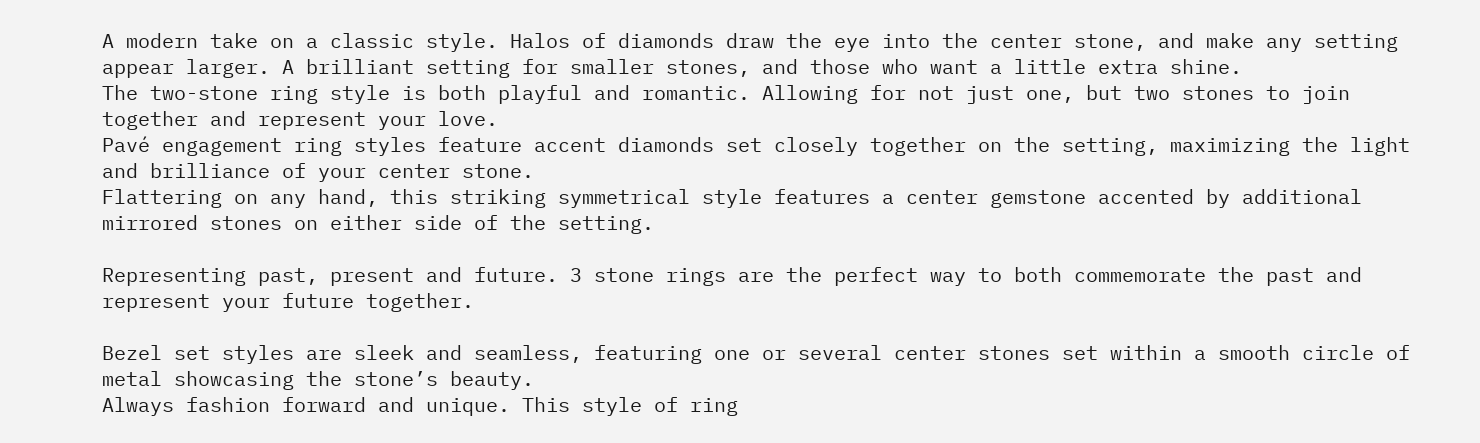A modern take on a classic style. Halos of diamonds draw the eye into the center stone, and make any setting appear larger. A brilliant setting for smaller stones, and those who want a little extra shine.
The two-stone ring style is both playful and romantic. Allowing for not just one, but two stones to join together and represent your love.
Pavé engagement ring styles feature accent diamonds set closely together on the setting, maximizing the light and brilliance of your center stone.
Flattering on any hand, this striking symmetrical style features a center gemstone accented by additional mirrored stones on either side of the setting.

Representing past, present and future. 3 stone rings are the perfect way to both commemorate the past and represent your future together.

Bezel set styles are sleek and seamless, featuring one or several center stones set within a smooth circle of metal showcasing the stone’s beauty.
Always fashion forward and unique. This style of ring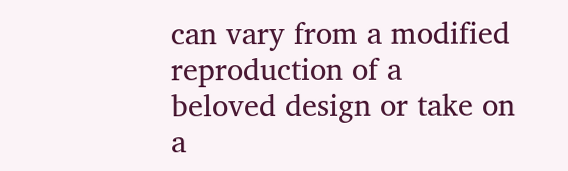can vary from a modified reproduction of a beloved design or take on a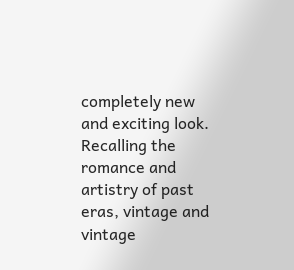completely new and exciting look.
Recalling the romance and artistry of past eras, vintage and vintage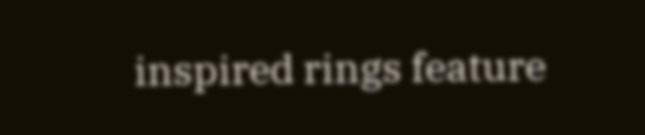inspired rings feature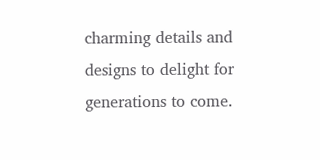charming details and designs to delight for generations to come.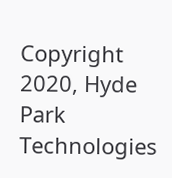Copyright 2020, Hyde Park Technologies